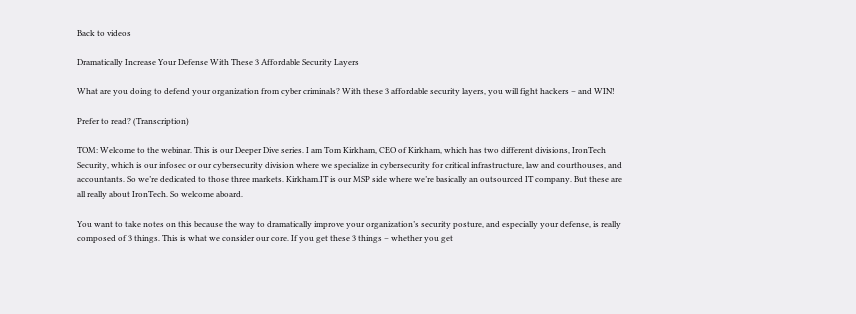Back to videos

Dramatically Increase Your Defense With These 3 Affordable Security Layers

What are you doing to defend your organization from cyber criminals? With these 3 affordable security layers, you will fight hackers – and WIN!

Prefer to read? (Transcription)

TOM: Welcome to the webinar. This is our Deeper Dive series. I am Tom Kirkham, CEO of Kirkham, which has two different divisions, IronTech Security, which is our infosec or our cybersecurity division where we specialize in cybersecurity for critical infrastructure, law and courthouses, and accountants. So we’re dedicated to those three markets. Kirkham.IT is our MSP side where we’re basically an outsourced IT company. But these are all really about IronTech. So welcome aboard.

You want to take notes on this because the way to dramatically improve your organization’s security posture, and especially your defense, is really composed of 3 things. This is what we consider our core. If you get these 3 things – whether you get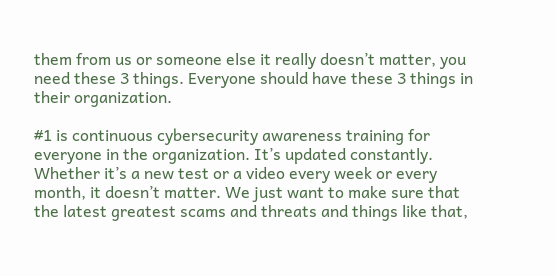them from us or someone else it really doesn’t matter, you need these 3 things. Everyone should have these 3 things in their organization.

#1 is continuous cybersecurity awareness training for everyone in the organization. It’s updated constantly. Whether it’s a new test or a video every week or every month, it doesn’t matter. We just want to make sure that the latest greatest scams and threats and things like that,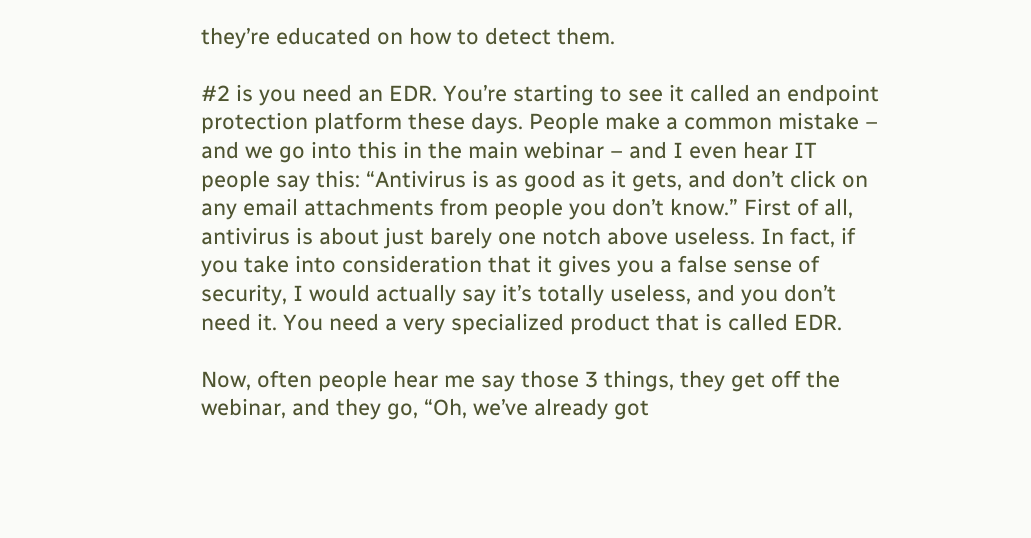they’re educated on how to detect them.

#2 is you need an EDR. You’re starting to see it called an endpoint protection platform these days. People make a common mistake – and we go into this in the main webinar – and I even hear IT people say this: “Antivirus is as good as it gets, and don’t click on any email attachments from people you don’t know.” First of all, antivirus is about just barely one notch above useless. In fact, if you take into consideration that it gives you a false sense of security, I would actually say it’s totally useless, and you don’t need it. You need a very specialized product that is called EDR.

Now, often people hear me say those 3 things, they get off the webinar, and they go, “Oh, we’ve already got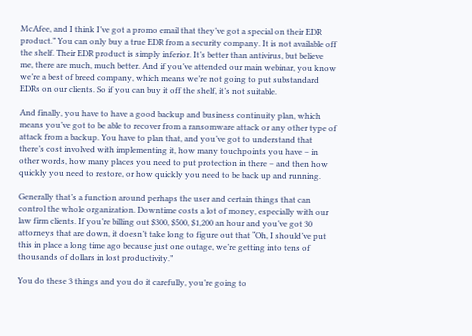McAfee, and I think I’ve got a promo email that they’ve got a special on their EDR product.” You can only buy a true EDR from a security company. It is not available off the shelf. Their EDR product is simply inferior. It’s better than antivirus, but believe me, there are much, much better. And if you’ve attended our main webinar, you know we’re a best of breed company, which means we’re not going to put substandard EDRs on our clients. So if you can buy it off the shelf, it’s not suitable.

And finally, you have to have a good backup and business continuity plan, which means you’ve got to be able to recover from a ransomware attack or any other type of attack from a backup. You have to plan that, and you’ve got to understand that there’s cost involved with implementing it, how many touchpoints you have – in other words, how many places you need to put protection in there – and then how quickly you need to restore, or how quickly you need to be back up and running.

Generally that’s a function around perhaps the user and certain things that can control the whole organization. Downtime costs a lot of money, especially with our law firm clients. If you’re billing out $300, $500, $1,200 an hour and you’ve got 30 attorneys that are down, it doesn’t take long to figure out that “Oh, I should’ve put this in place a long time ago because just one outage, we’re getting into tens of thousands of dollars in lost productivity.”

You do these 3 things and you do it carefully, you’re going to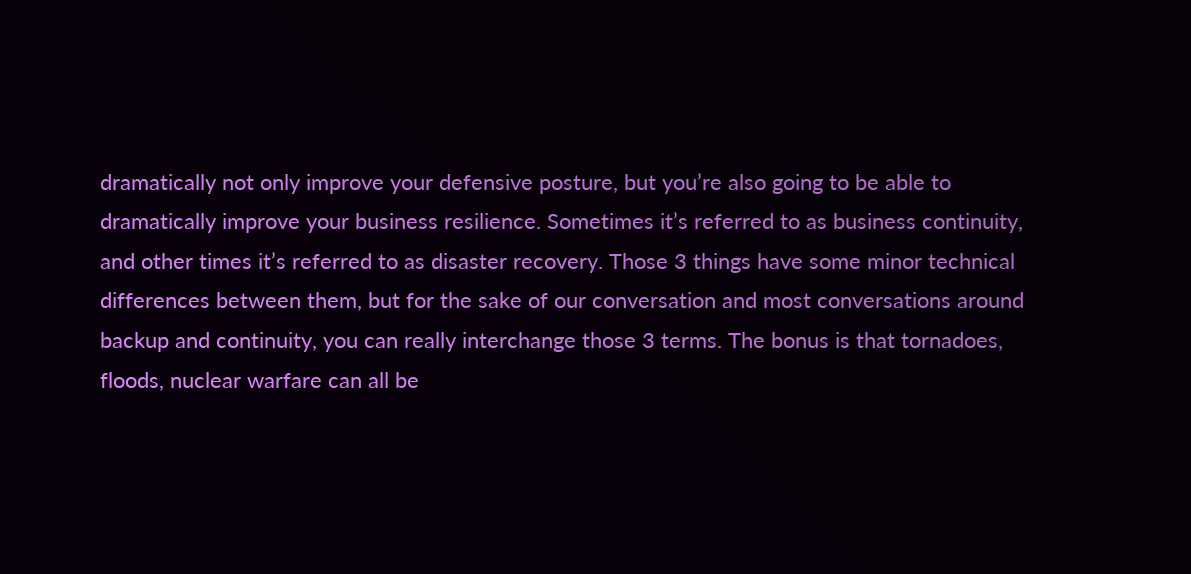dramatically not only improve your defensive posture, but you’re also going to be able to dramatically improve your business resilience. Sometimes it’s referred to as business continuity, and other times it’s referred to as disaster recovery. Those 3 things have some minor technical differences between them, but for the sake of our conversation and most conversations around backup and continuity, you can really interchange those 3 terms. The bonus is that tornadoes, floods, nuclear warfare can all be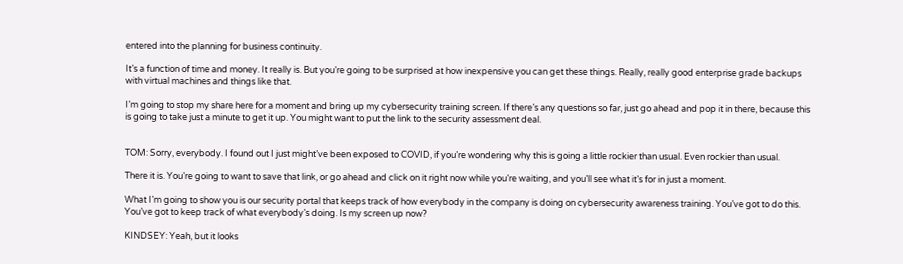entered into the planning for business continuity.

It’s a function of time and money. It really is. But you’re going to be surprised at how inexpensive you can get these things. Really, really good enterprise grade backups with virtual machines and things like that.

I’m going to stop my share here for a moment and bring up my cybersecurity training screen. If there’s any questions so far, just go ahead and pop it in there, because this is going to take just a minute to get it up. You might want to put the link to the security assessment deal.


TOM: Sorry, everybody. I found out I just might’ve been exposed to COVID, if you’re wondering why this is going a little rockier than usual. Even rockier than usual.

There it is. You’re going to want to save that link, or go ahead and click on it right now while you’re waiting, and you’ll see what it’s for in just a moment.

What I’m going to show you is our security portal that keeps track of how everybody in the company is doing on cybersecurity awareness training. You’ve got to do this. You’ve got to keep track of what everybody’s doing. Is my screen up now?

KINDSEY: Yeah, but it looks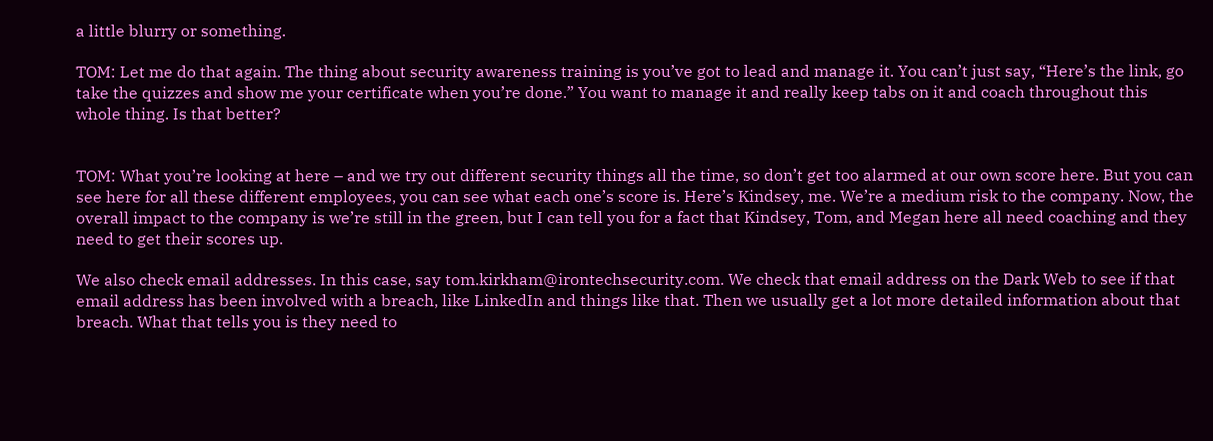a little blurry or something.

TOM: Let me do that again. The thing about security awareness training is you’ve got to lead and manage it. You can’t just say, “Here’s the link, go take the quizzes and show me your certificate when you’re done.” You want to manage it and really keep tabs on it and coach throughout this whole thing. Is that better?


TOM: What you’re looking at here – and we try out different security things all the time, so don’t get too alarmed at our own score here. But you can see here for all these different employees, you can see what each one’s score is. Here’s Kindsey, me. We’re a medium risk to the company. Now, the overall impact to the company is we’re still in the green, but I can tell you for a fact that Kindsey, Tom, and Megan here all need coaching and they need to get their scores up.

We also check email addresses. In this case, say tom.kirkham@irontechsecurity.com. We check that email address on the Dark Web to see if that email address has been involved with a breach, like LinkedIn and things like that. Then we usually get a lot more detailed information about that breach. What that tells you is they need to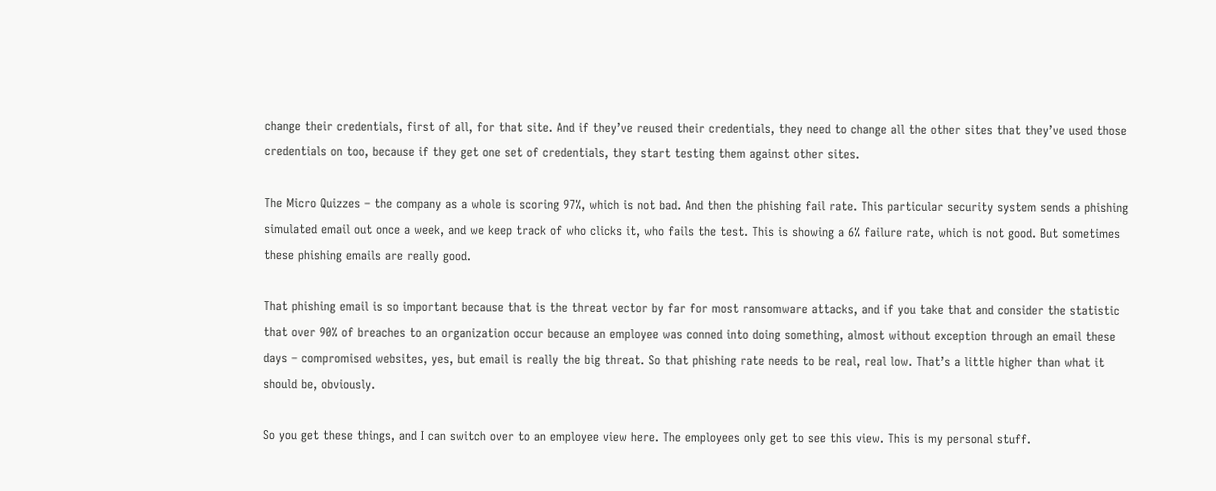change their credentials, first of all, for that site. And if they’ve reused their credentials, they need to change all the other sites that they’ve used those credentials on too, because if they get one set of credentials, they start testing them against other sites.

The Micro Quizzes – the company as a whole is scoring 97%, which is not bad. And then the phishing fail rate. This particular security system sends a phishing simulated email out once a week, and we keep track of who clicks it, who fails the test. This is showing a 6% failure rate, which is not good. But sometimes these phishing emails are really good.

That phishing email is so important because that is the threat vector by far for most ransomware attacks, and if you take that and consider the statistic that over 90% of breaches to an organization occur because an employee was conned into doing something, almost without exception through an email these days – compromised websites, yes, but email is really the big threat. So that phishing rate needs to be real, real low. That’s a little higher than what it should be, obviously.

So you get these things, and I can switch over to an employee view here. The employees only get to see this view. This is my personal stuff.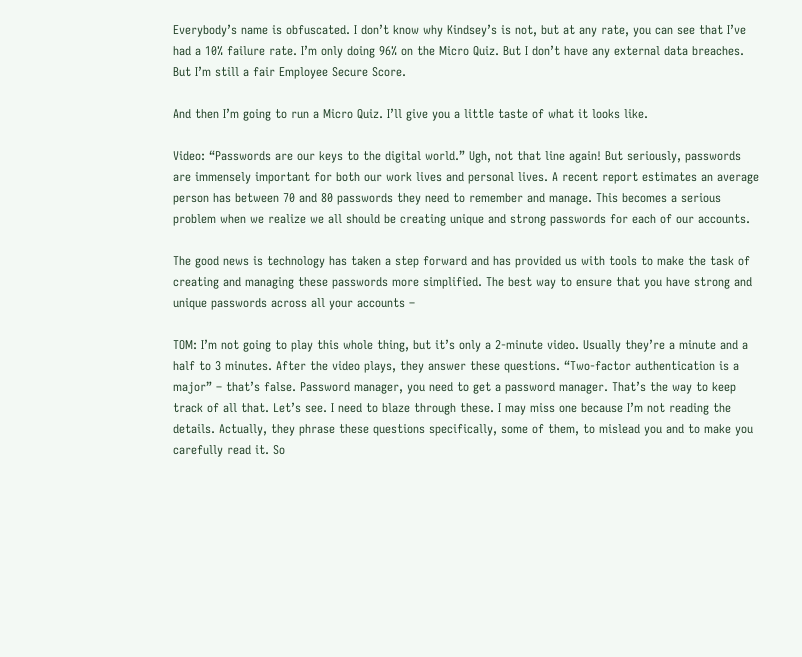Everybody’s name is obfuscated. I don’t know why Kindsey’s is not, but at any rate, you can see that I’ve had a 10% failure rate. I’m only doing 96% on the Micro Quiz. But I don’t have any external data breaches. But I’m still a fair Employee Secure Score.

And then I’m going to run a Micro Quiz. I’ll give you a little taste of what it looks like.

Video: “Passwords are our keys to the digital world.” Ugh, not that line again! But seriously, passwords are immensely important for both our work lives and personal lives. A recent report estimates an average person has between 70 and 80 passwords they need to remember and manage. This becomes a serious problem when we realize we all should be creating unique and strong passwords for each of our accounts.

The good news is technology has taken a step forward and has provided us with tools to make the task of creating and managing these passwords more simplified. The best way to ensure that you have strong and unique passwords across all your accounts –

TOM: I’m not going to play this whole thing, but it’s only a 2-minute video. Usually they’re a minute and a half to 3 minutes. After the video plays, they answer these questions. “Two-factor authentication is a major” – that’s false. Password manager, you need to get a password manager. That’s the way to keep track of all that. Let’s see. I need to blaze through these. I may miss one because I’m not reading the details. Actually, they phrase these questions specifically, some of them, to mislead you and to make you carefully read it. So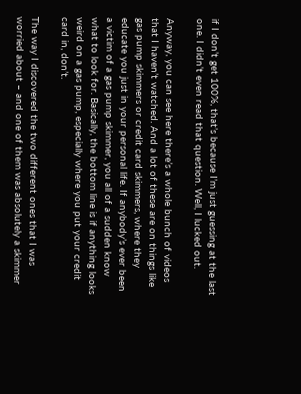if I don’t get 100%, that’s because I’m just guessing at the last one. I didn’t even read that question. Well, I lucked out.

Anyway, you can see here there’s a whole bunch of videos that I haven’t watched. And a lot of these are on things like gas pump skimmers or credit card skimmers, where they educate you just in your personal life. If anybody’s ever been a victim of a gas pump skimmer, you all of a sudden know what to look for. Basically, the bottom line is if anything looks weird on a gas pump, especially where you put your credit card in, don’t.

The way I discovered the two different ones that I was worried about – and one of them was absolutely a skimmer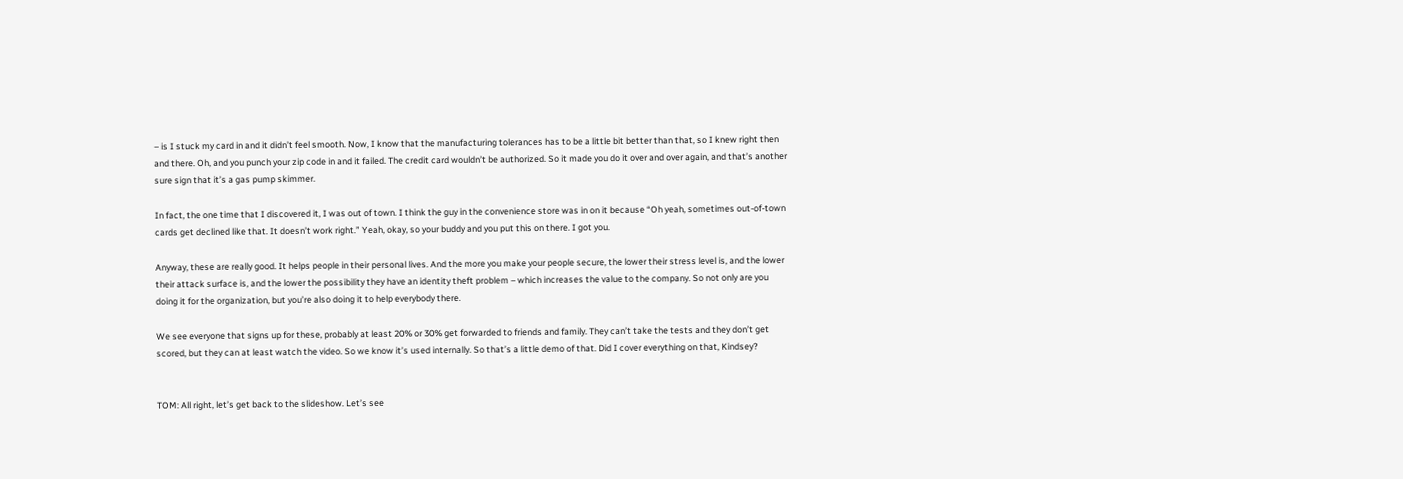– is I stuck my card in and it didn’t feel smooth. Now, I know that the manufacturing tolerances has to be a little bit better than that, so I knew right then and there. Oh, and you punch your zip code in and it failed. The credit card wouldn’t be authorized. So it made you do it over and over again, and that’s another sure sign that it’s a gas pump skimmer.

In fact, the one time that I discovered it, I was out of town. I think the guy in the convenience store was in on it because “Oh yeah, sometimes out-of-town cards get declined like that. It doesn’t work right.” Yeah, okay, so your buddy and you put this on there. I got you.

Anyway, these are really good. It helps people in their personal lives. And the more you make your people secure, the lower their stress level is, and the lower their attack surface is, and the lower the possibility they have an identity theft problem – which increases the value to the company. So not only are you doing it for the organization, but you’re also doing it to help everybody there.

We see everyone that signs up for these, probably at least 20% or 30% get forwarded to friends and family. They can’t take the tests and they don’t get scored, but they can at least watch the video. So we know it’s used internally. So that’s a little demo of that. Did I cover everything on that, Kindsey?


TOM: All right, let’s get back to the slideshow. Let’s see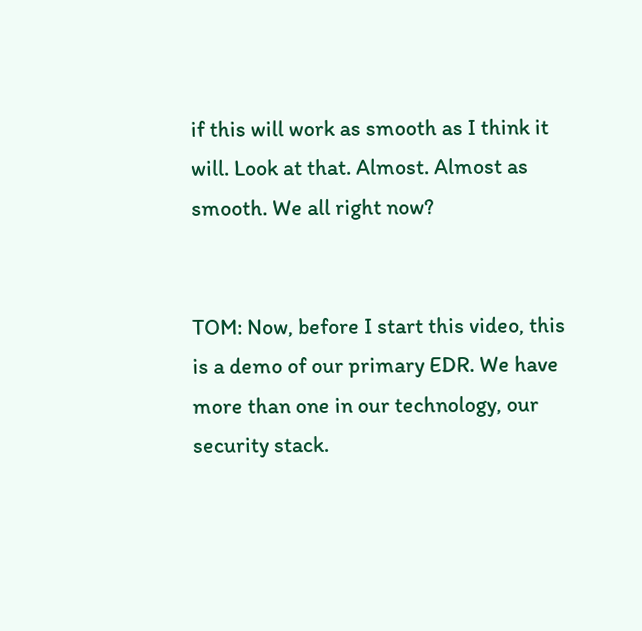if this will work as smooth as I think it will. Look at that. Almost. Almost as smooth. We all right now?


TOM: Now, before I start this video, this is a demo of our primary EDR. We have more than one in our technology, our security stack.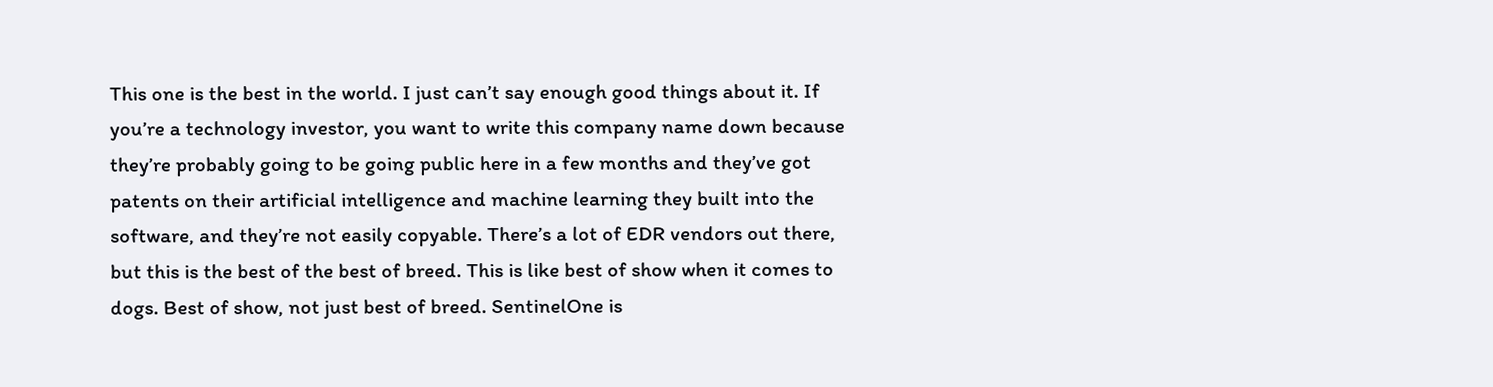This one is the best in the world. I just can’t say enough good things about it. If you’re a technology investor, you want to write this company name down because they’re probably going to be going public here in a few months and they’ve got patents on their artificial intelligence and machine learning they built into the software, and they’re not easily copyable. There’s a lot of EDR vendors out there, but this is the best of the best of breed. This is like best of show when it comes to dogs. Best of show, not just best of breed. SentinelOne is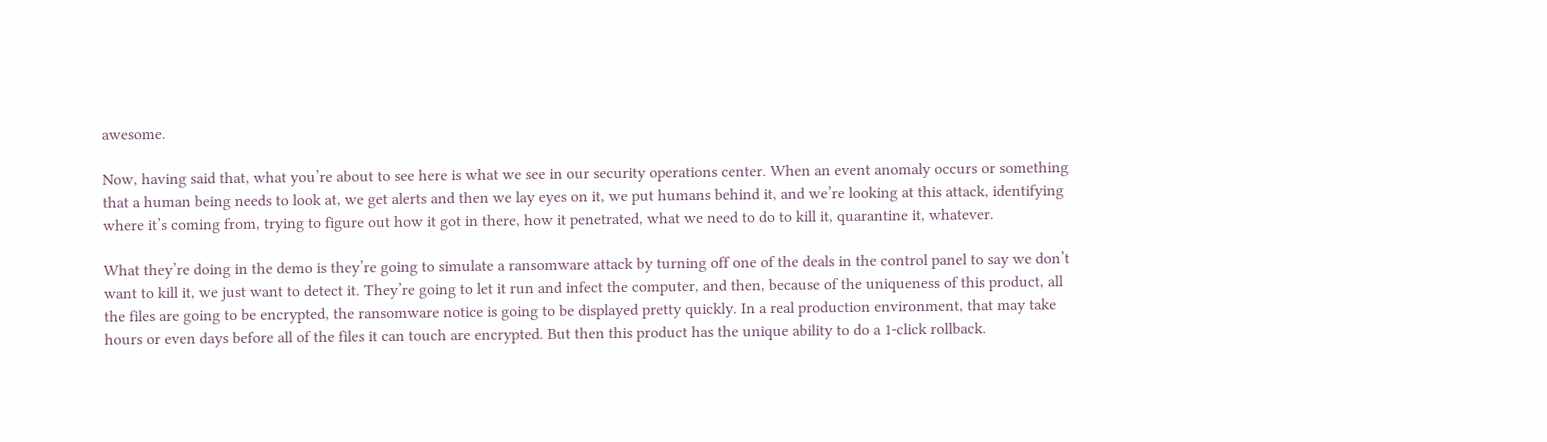awesome.

Now, having said that, what you’re about to see here is what we see in our security operations center. When an event anomaly occurs or something that a human being needs to look at, we get alerts and then we lay eyes on it, we put humans behind it, and we’re looking at this attack, identifying where it’s coming from, trying to figure out how it got in there, how it penetrated, what we need to do to kill it, quarantine it, whatever.

What they’re doing in the demo is they’re going to simulate a ransomware attack by turning off one of the deals in the control panel to say we don’t want to kill it, we just want to detect it. They’re going to let it run and infect the computer, and then, because of the uniqueness of this product, all the files are going to be encrypted, the ransomware notice is going to be displayed pretty quickly. In a real production environment, that may take hours or even days before all of the files it can touch are encrypted. But then this product has the unique ability to do a 1-click rollback.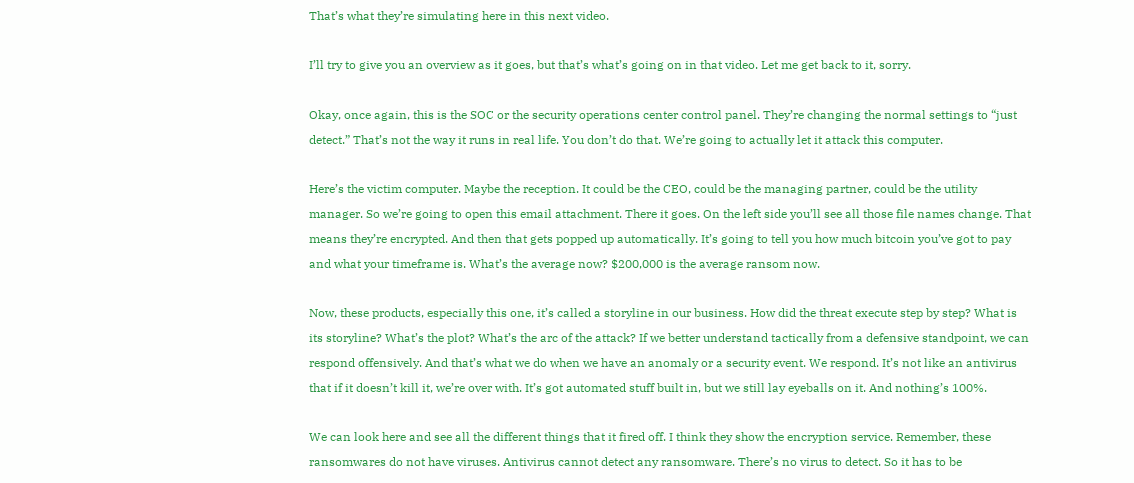That’s what they’re simulating here in this next video.

I’ll try to give you an overview as it goes, but that’s what’s going on in that video. Let me get back to it, sorry.

Okay, once again, this is the SOC or the security operations center control panel. They’re changing the normal settings to “just detect.” That’s not the way it runs in real life. You don’t do that. We’re going to actually let it attack this computer.

Here’s the victim computer. Maybe the reception. It could be the CEO, could be the managing partner, could be the utility manager. So we’re going to open this email attachment. There it goes. On the left side you’ll see all those file names change. That means they’re encrypted. And then that gets popped up automatically. It’s going to tell you how much bitcoin you’ve got to pay and what your timeframe is. What’s the average now? $200,000 is the average ransom now.

Now, these products, especially this one, it’s called a storyline in our business. How did the threat execute step by step? What is its storyline? What’s the plot? What’s the arc of the attack? If we better understand tactically from a defensive standpoint, we can respond offensively. And that’s what we do when we have an anomaly or a security event. We respond. It’s not like an antivirus that if it doesn’t kill it, we’re over with. It’s got automated stuff built in, but we still lay eyeballs on it. And nothing’s 100%.

We can look here and see all the different things that it fired off. I think they show the encryption service. Remember, these ransomwares do not have viruses. Antivirus cannot detect any ransomware. There’s no virus to detect. So it has to be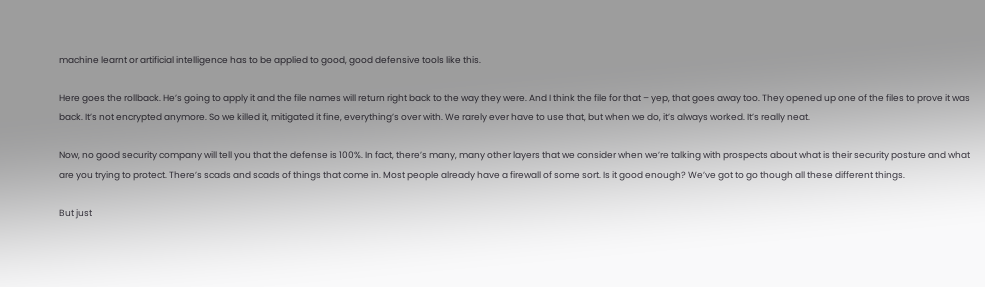machine learnt or artificial intelligence has to be applied to good, good defensive tools like this.

Here goes the rollback. He’s going to apply it and the file names will return right back to the way they were. And I think the file for that – yep, that goes away too. They opened up one of the files to prove it was back. It’s not encrypted anymore. So we killed it, mitigated it fine, everything’s over with. We rarely ever have to use that, but when we do, it’s always worked. It’s really neat.

Now, no good security company will tell you that the defense is 100%. In fact, there’s many, many other layers that we consider when we’re talking with prospects about what is their security posture and what are you trying to protect. There’s scads and scads of things that come in. Most people already have a firewall of some sort. Is it good enough? We’ve got to go though all these different things.

But just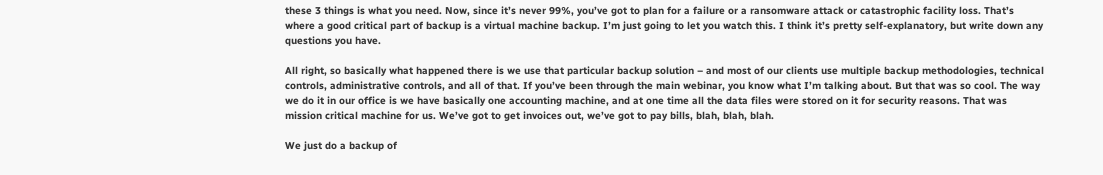these 3 things is what you need. Now, since it’s never 99%, you’ve got to plan for a failure or a ransomware attack or catastrophic facility loss. That’s where a good critical part of backup is a virtual machine backup. I’m just going to let you watch this. I think it’s pretty self-explanatory, but write down any questions you have.

All right, so basically what happened there is we use that particular backup solution – and most of our clients use multiple backup methodologies, technical controls, administrative controls, and all of that. If you’ve been through the main webinar, you know what I’m talking about. But that was so cool. The way we do it in our office is we have basically one accounting machine, and at one time all the data files were stored on it for security reasons. That was mission critical machine for us. We’ve got to get invoices out, we’ve got to pay bills, blah, blah, blah.

We just do a backup of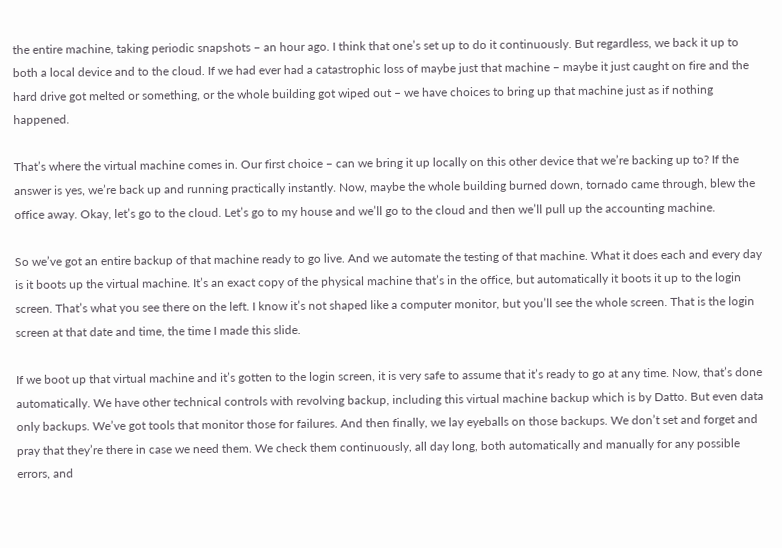the entire machine, taking periodic snapshots – an hour ago. I think that one’s set up to do it continuously. But regardless, we back it up to both a local device and to the cloud. If we had ever had a catastrophic loss of maybe just that machine – maybe it just caught on fire and the hard drive got melted or something, or the whole building got wiped out – we have choices to bring up that machine just as if nothing happened.

That’s where the virtual machine comes in. Our first choice – can we bring it up locally on this other device that we’re backing up to? If the answer is yes, we’re back up and running practically instantly. Now, maybe the whole building burned down, tornado came through, blew the office away. Okay, let’s go to the cloud. Let’s go to my house and we’ll go to the cloud and then we’ll pull up the accounting machine.

So we’ve got an entire backup of that machine ready to go live. And we automate the testing of that machine. What it does each and every day is it boots up the virtual machine. It’s an exact copy of the physical machine that’s in the office, but automatically it boots it up to the login screen. That’s what you see there on the left. I know it’s not shaped like a computer monitor, but you’ll see the whole screen. That is the login screen at that date and time, the time I made this slide.

If we boot up that virtual machine and it’s gotten to the login screen, it is very safe to assume that it’s ready to go at any time. Now, that’s done automatically. We have other technical controls with revolving backup, including this virtual machine backup which is by Datto. But even data only backups. We’ve got tools that monitor those for failures. And then finally, we lay eyeballs on those backups. We don’t set and forget and pray that they’re there in case we need them. We check them continuously, all day long, both automatically and manually for any possible errors, and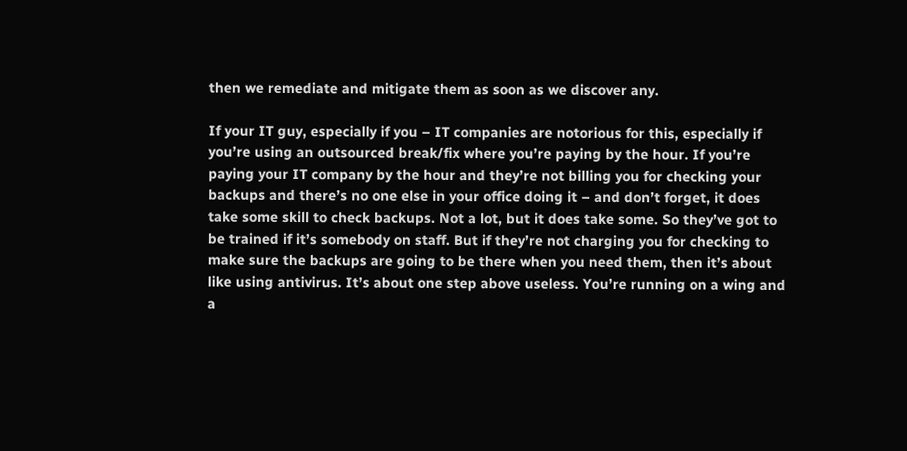then we remediate and mitigate them as soon as we discover any.

If your IT guy, especially if you – IT companies are notorious for this, especially if you’re using an outsourced break/fix where you’re paying by the hour. If you’re paying your IT company by the hour and they’re not billing you for checking your backups and there’s no one else in your office doing it – and don’t forget, it does take some skill to check backups. Not a lot, but it does take some. So they’ve got to be trained if it’s somebody on staff. But if they’re not charging you for checking to make sure the backups are going to be there when you need them, then it’s about like using antivirus. It’s about one step above useless. You’re running on a wing and a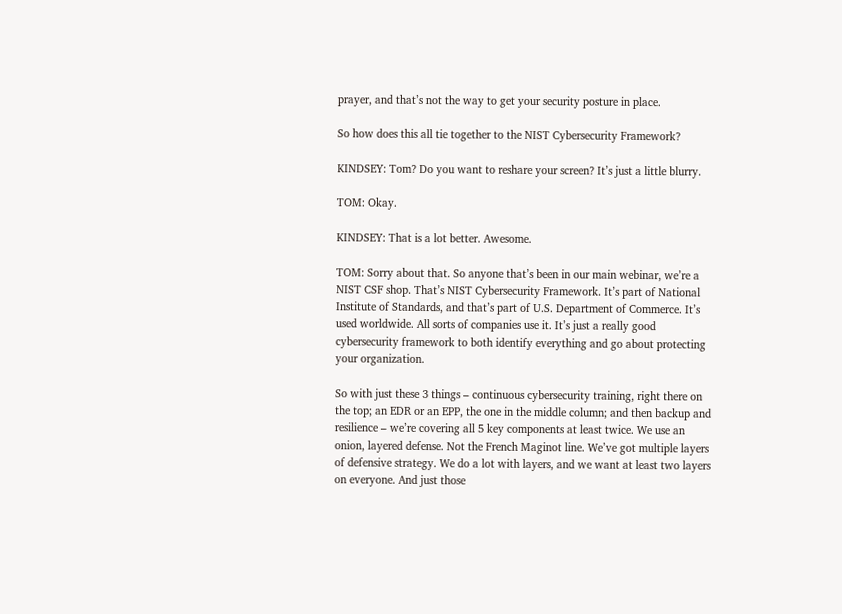prayer, and that’s not the way to get your security posture in place.

So how does this all tie together to the NIST Cybersecurity Framework?

KINDSEY: Tom? Do you want to reshare your screen? It’s just a little blurry.

TOM: Okay.

KINDSEY: That is a lot better. Awesome.

TOM: Sorry about that. So anyone that’s been in our main webinar, we’re a NIST CSF shop. That’s NIST Cybersecurity Framework. It’s part of National Institute of Standards, and that’s part of U.S. Department of Commerce. It’s used worldwide. All sorts of companies use it. It’s just a really good cybersecurity framework to both identify everything and go about protecting your organization.

So with just these 3 things – continuous cybersecurity training, right there on the top; an EDR or an EPP, the one in the middle column; and then backup and resilience – we’re covering all 5 key components at least twice. We use an onion, layered defense. Not the French Maginot line. We’ve got multiple layers of defensive strategy. We do a lot with layers, and we want at least two layers on everyone. And just those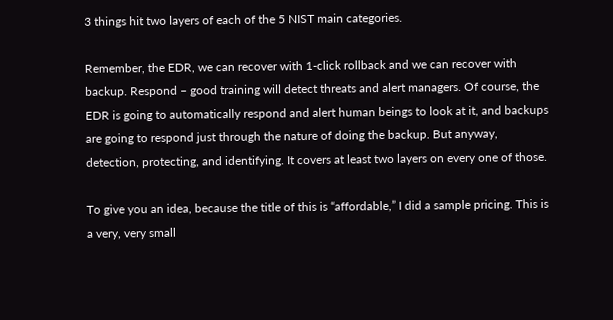3 things hit two layers of each of the 5 NIST main categories.

Remember, the EDR, we can recover with 1-click rollback and we can recover with backup. Respond – good training will detect threats and alert managers. Of course, the EDR is going to automatically respond and alert human beings to look at it, and backups are going to respond just through the nature of doing the backup. But anyway, detection, protecting, and identifying. It covers at least two layers on every one of those.

To give you an idea, because the title of this is “affordable,” I did a sample pricing. This is a very, very small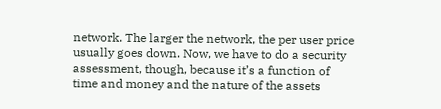network. The larger the network, the per user price usually goes down. Now, we have to do a security assessment, though, because it’s a function of time and money and the nature of the assets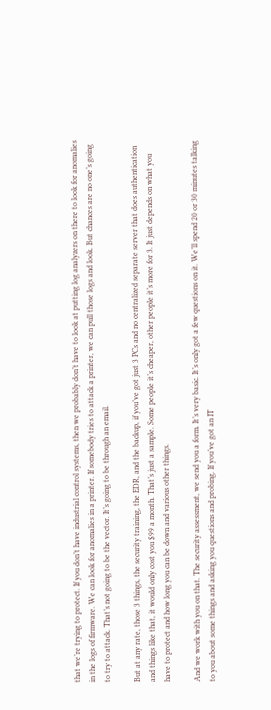that we’re trying to protect. If you don’t have industrial control systems, then we probably don’t have to look at putting log analyzers on there to look for anomalies in the logs of firmware. We can look for anomalies in a printer. If somebody tries to attack a printer, we can pull those logs and look. But chances are no one’s going to try to attack. That’s not going to be the vector. It’s going to be through an email.

But at any rate, those 3 things, the security training, the EDR, and the backup, if you’ve got just 3 PCs and no centralized separate server that does authentication and things like that, it would only cost you $99 a month. That’s just a sample. Some people it’s cheaper, other people it’s more for 3. It just depends on what you have to protect and how long you can be down and various other things.

And we work with you on that. The security assessment, we send you a form. It’s very basic. It’s only got a few questions on it. We’ll spend 20 or 30 minutes talking to you about some things and asking you questions and probing. If you’ve got an IT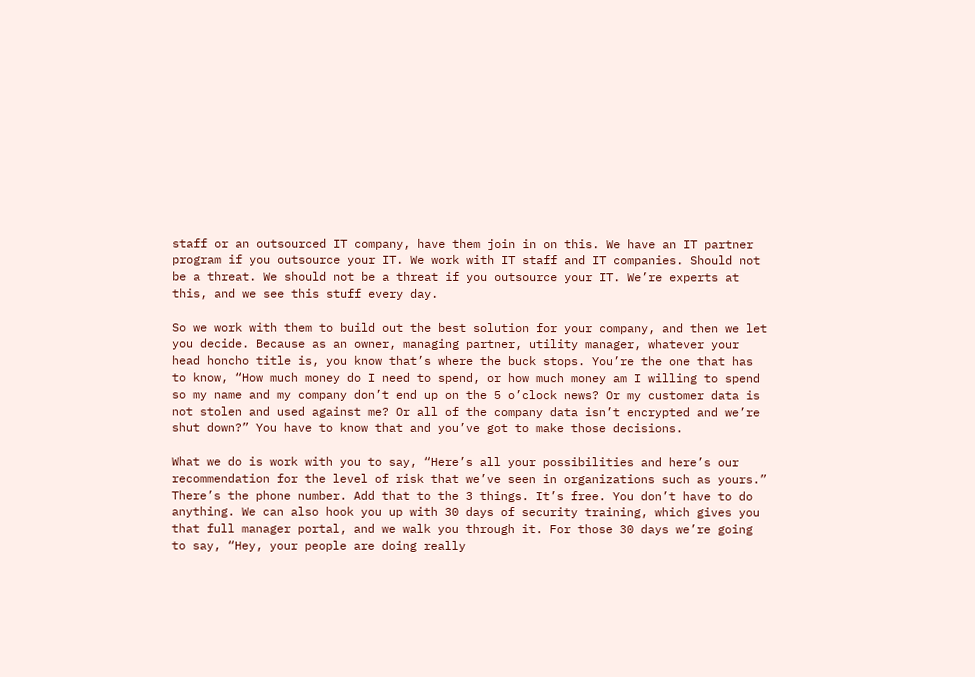staff or an outsourced IT company, have them join in on this. We have an IT partner program if you outsource your IT. We work with IT staff and IT companies. Should not be a threat. We should not be a threat if you outsource your IT. We’re experts at this, and we see this stuff every day.

So we work with them to build out the best solution for your company, and then we let you decide. Because as an owner, managing partner, utility manager, whatever your head honcho title is, you know that’s where the buck stops. You’re the one that has to know, “How much money do I need to spend, or how much money am I willing to spend so my name and my company don’t end up on the 5 o’clock news? Or my customer data is not stolen and used against me? Or all of the company data isn’t encrypted and we’re shut down?” You have to know that and you’ve got to make those decisions.

What we do is work with you to say, “Here’s all your possibilities and here’s our recommendation for the level of risk that we’ve seen in organizations such as yours.” There’s the phone number. Add that to the 3 things. It’s free. You don’t have to do anything. We can also hook you up with 30 days of security training, which gives you that full manager portal, and we walk you through it. For those 30 days we’re going to say, “Hey, your people are doing really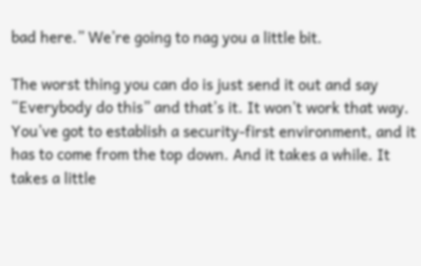bad here.” We’re going to nag you a little bit.

The worst thing you can do is just send it out and say “Everybody do this” and that’s it. It won’t work that way. You’ve got to establish a security-first environment, and it has to come from the top down. And it takes a while. It takes a little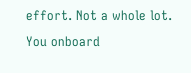effort. Not a whole lot. You onboard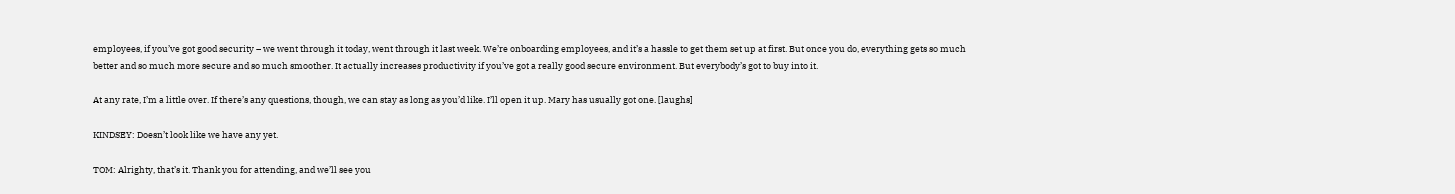employees, if you’ve got good security – we went through it today, went through it last week. We’re onboarding employees, and it’s a hassle to get them set up at first. But once you do, everything gets so much better and so much more secure and so much smoother. It actually increases productivity if you’ve got a really good secure environment. But everybody’s got to buy into it.

At any rate, I’m a little over. If there’s any questions, though, we can stay as long as you’d like. I’ll open it up. Mary has usually got one. [laughs]

KINDSEY: Doesn’t look like we have any yet.

TOM: Alrighty, that’s it. Thank you for attending, and we’ll see you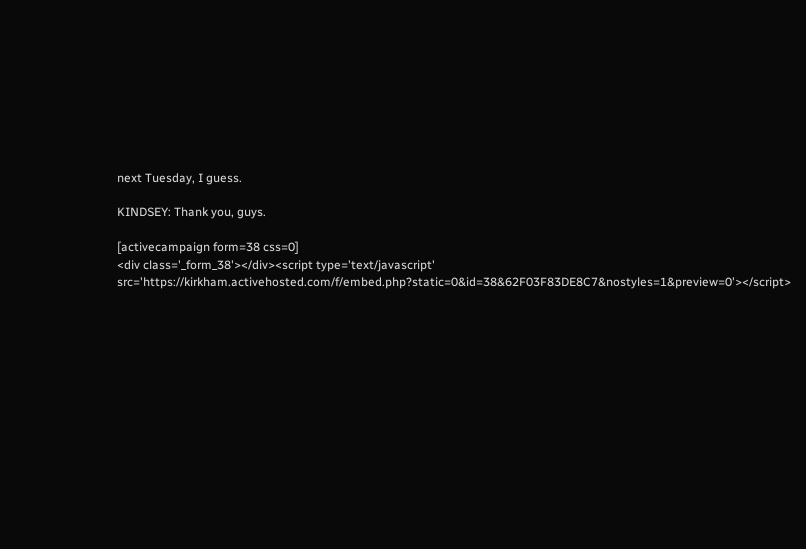next Tuesday, I guess.

KINDSEY: Thank you, guys.

[activecampaign form=38 css=0]
<div class='_form_38'></div><script type='text/javascript' src='https://kirkham.activehosted.com/f/embed.php?static=0&id=38&62F03F83DE8C7&nostyles=1&preview=0'></script>